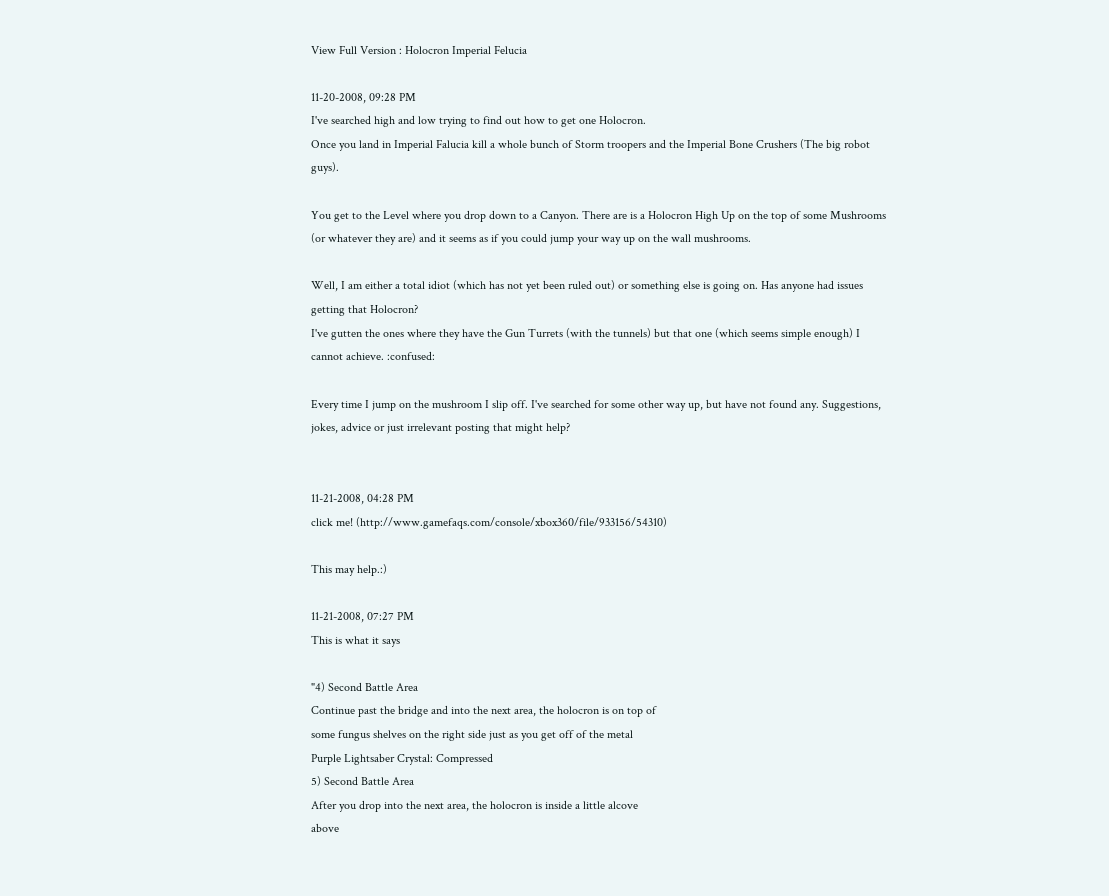View Full Version : Holocron Imperial Felucia

11-20-2008, 09:28 PM
I've searched high and low trying to find out how to get one Holocron.
Once you land in Imperial Falucia kill a whole bunch of Storm troopers and the Imperial Bone Crushers (The big robot guys).

You get to the Level where you drop down to a Canyon. There are is a Holocron High Up on the top of some Mushrooms (or whatever they are) and it seems as if you could jump your way up on the wall mushrooms.

Well, I am either a total idiot (which has not yet been ruled out) or something else is going on. Has anyone had issues getting that Holocron?
I've gutten the ones where they have the Gun Turrets (with the tunnels) but that one (which seems simple enough) I cannot achieve. :confused:

Every time I jump on the mushroom I slip off. I've searched for some other way up, but have not found any. Suggestions, jokes, advice or just irrelevant posting that might help?


11-21-2008, 04:28 PM
click me! (http://www.gamefaqs.com/console/xbox360/file/933156/54310)

This may help.:)

11-21-2008, 07:27 PM
This is what it says

"4) Second Battle Area
Continue past the bridge and into the next area, the holocron is on top of
some fungus shelves on the right side just as you get off of the metal
Purple Lightsaber Crystal: Compressed
5) Second Battle Area
After you drop into the next area, the holocron is inside a little alcove
above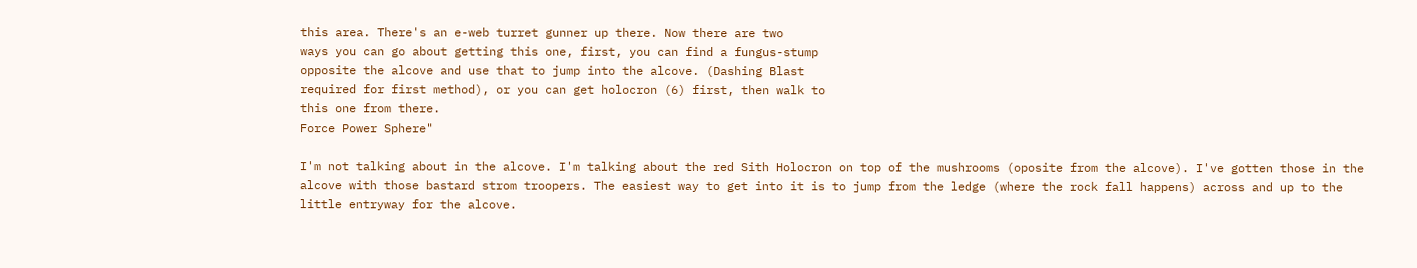this area. There's an e-web turret gunner up there. Now there are two
ways you can go about getting this one, first, you can find a fungus-stump
opposite the alcove and use that to jump into the alcove. (Dashing Blast
required for first method), or you can get holocron (6) first, then walk to
this one from there.
Force Power Sphere"

I'm not talking about in the alcove. I'm talking about the red Sith Holocron on top of the mushrooms (oposite from the alcove). I've gotten those in the alcove with those bastard strom troopers. The easiest way to get into it is to jump from the ledge (where the rock fall happens) across and up to the little entryway for the alcove.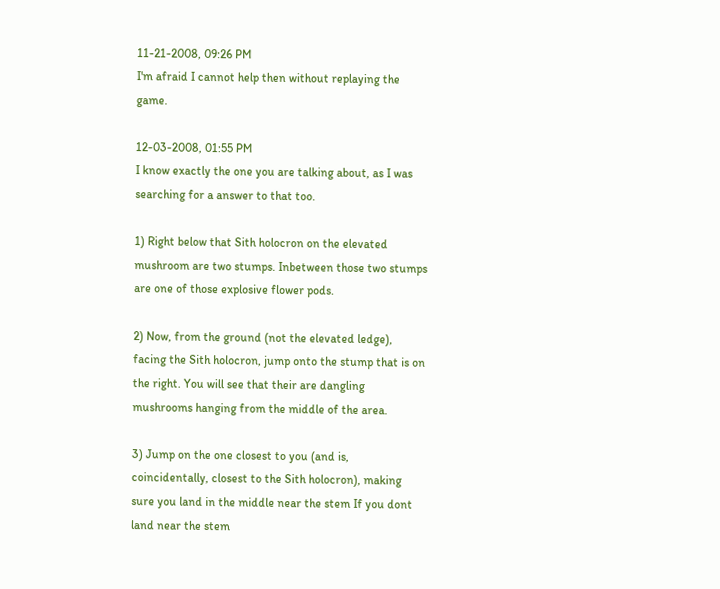11-21-2008, 09:26 PM
I'm afraid I cannot help then without replaying the game.

12-03-2008, 01:55 PM
I know exactly the one you are talking about, as I was searching for a answer to that too.

1) Right below that Sith holocron on the elevated mushroom are two stumps. Inbetween those two stumps are one of those explosive flower pods.

2) Now, from the ground (not the elevated ledge), facing the Sith holocron, jump onto the stump that is on the right. You will see that their are dangling mushrooms hanging from the middle of the area.

3) Jump on the one closest to you (and is, coincidentally, closest to the Sith holocron), making sure you land in the middle near the stem If you dont land near the stem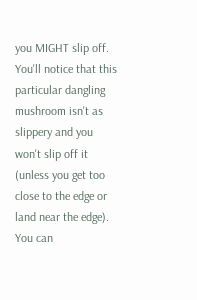you MIGHT slip off. You'll notice that this particular dangling mushroom isn't as slippery and you won't slip off it (unless you get too close to the edge or land near the edge). You can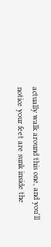actually walk around this one, and you'll notice your feet are sunk inside the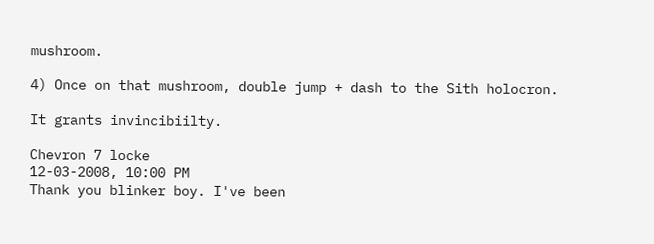mushroom.

4) Once on that mushroom, double jump + dash to the Sith holocron.

It grants invincibiilty.

Chevron 7 locke
12-03-2008, 10:00 PM
Thank you blinker boy. I've been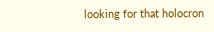looking for that holocron